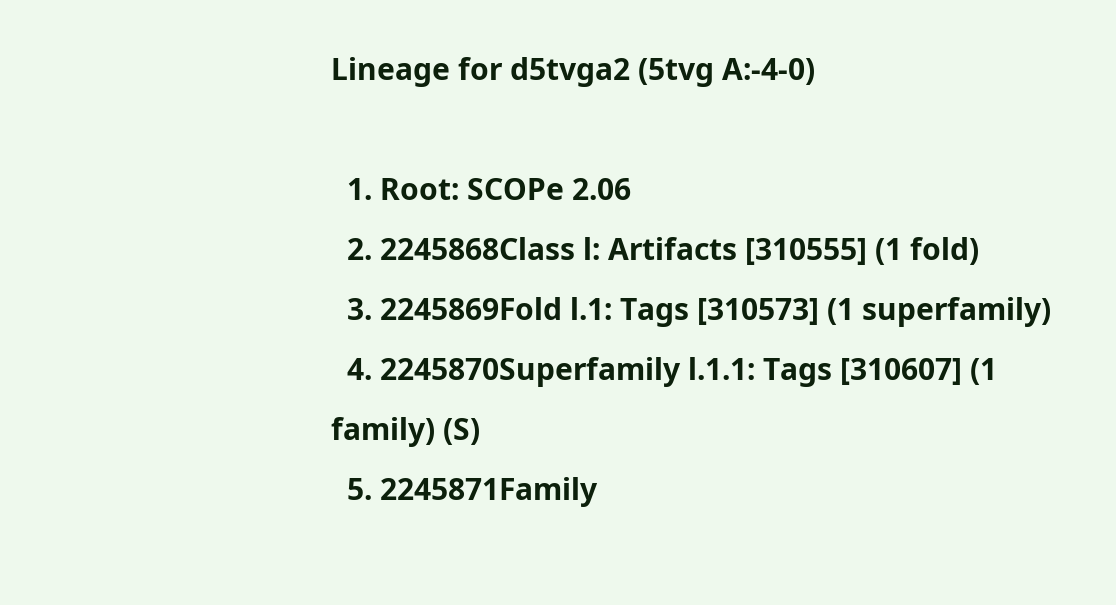Lineage for d5tvga2 (5tvg A:-4-0)

  1. Root: SCOPe 2.06
  2. 2245868Class l: Artifacts [310555] (1 fold)
  3. 2245869Fold l.1: Tags [310573] (1 superfamily)
  4. 2245870Superfamily l.1.1: Tags [310607] (1 family) (S)
  5. 2245871Family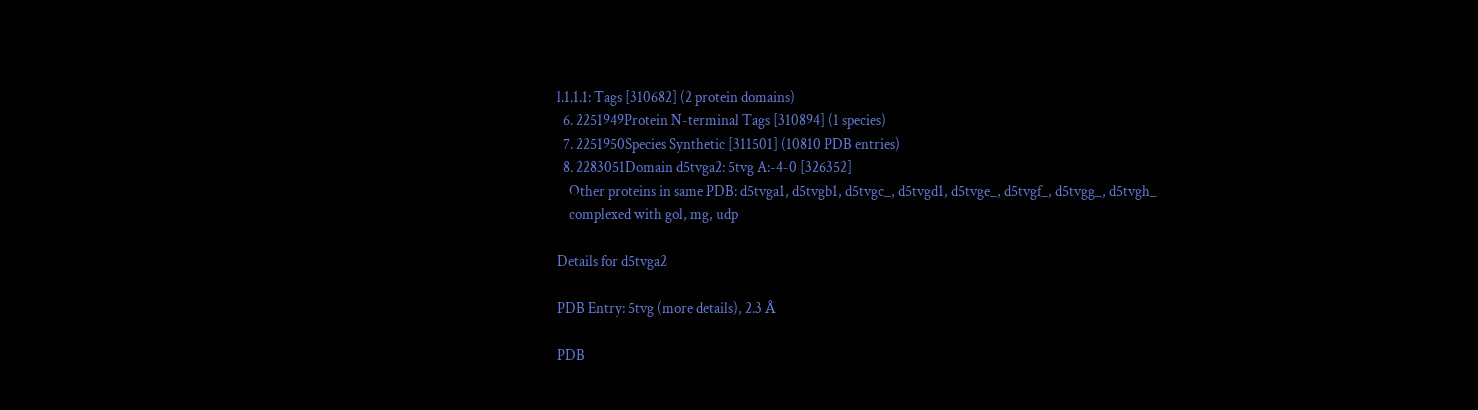l.1.1.1: Tags [310682] (2 protein domains)
  6. 2251949Protein N-terminal Tags [310894] (1 species)
  7. 2251950Species Synthetic [311501] (10810 PDB entries)
  8. 2283051Domain d5tvga2: 5tvg A:-4-0 [326352]
    Other proteins in same PDB: d5tvga1, d5tvgb1, d5tvgc_, d5tvgd1, d5tvge_, d5tvgf_, d5tvgg_, d5tvgh_
    complexed with gol, mg, udp

Details for d5tvga2

PDB Entry: 5tvg (more details), 2.3 Å

PDB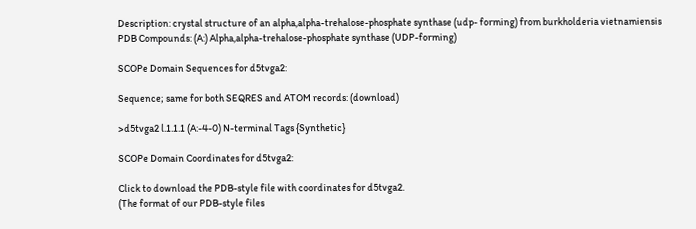Description: crystal structure of an alpha,alpha-trehalose-phosphate synthase (udp- forming) from burkholderia vietnamiensis
PDB Compounds: (A:) Alpha,alpha-trehalose-phosphate synthase (UDP-forming)

SCOPe Domain Sequences for d5tvga2:

Sequence; same for both SEQRES and ATOM records: (download)

>d5tvga2 l.1.1.1 (A:-4-0) N-terminal Tags {Synthetic}

SCOPe Domain Coordinates for d5tvga2:

Click to download the PDB-style file with coordinates for d5tvga2.
(The format of our PDB-style files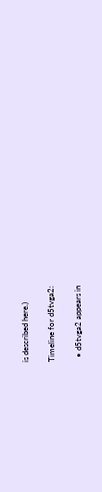is described here.)

Timeline for d5tvga2:

  • d5tvga2 appears in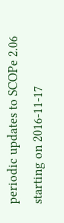periodic updates to SCOPe 2.06 starting on 2016-11-17